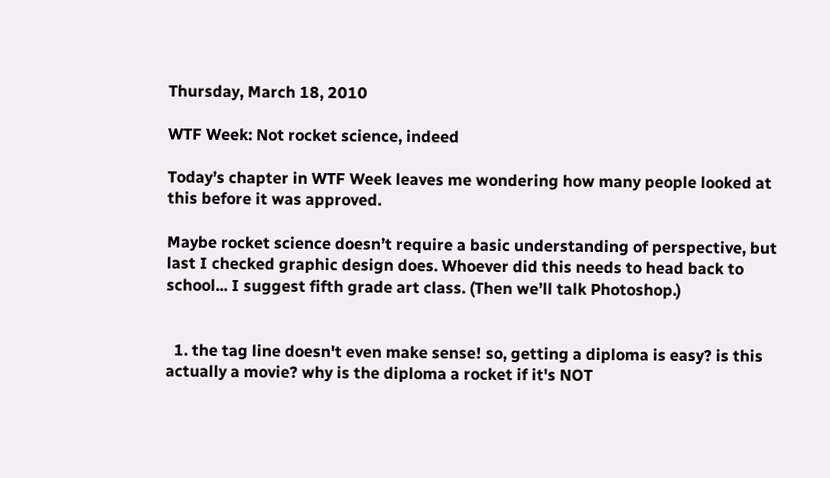Thursday, March 18, 2010

WTF Week: Not rocket science, indeed

Today’s chapter in WTF Week leaves me wondering how many people looked at this before it was approved.

Maybe rocket science doesn’t require a basic understanding of perspective, but last I checked graphic design does. Whoever did this needs to head back to school... I suggest fifth grade art class. (Then we’ll talk Photoshop.)


  1. the tag line doesn't even make sense! so, getting a diploma is easy? is this actually a movie? why is the diploma a rocket if it's NOT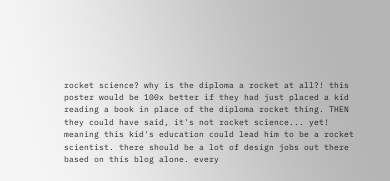rocket science? why is the diploma a rocket at all?! this poster would be 100x better if they had just placed a kid reading a book in place of the diploma rocket thing. THEN they could have said, it's not rocket science... yet! meaning this kid's education could lead him to be a rocket scientist. there should be a lot of design jobs out there based on this blog alone. every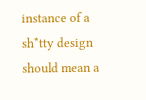instance of a sh*tty design should mean a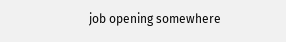job opening somewhere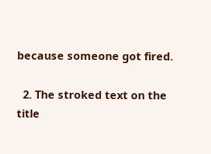because someone got fired.

  2. The stroked text on the title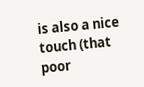is also a nice touch (that poor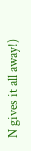N gives it all away!)